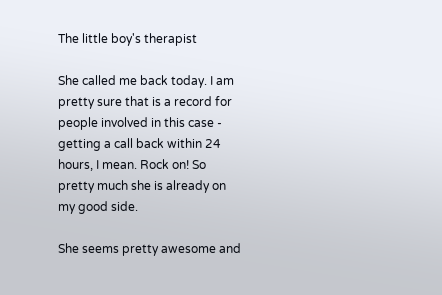The little boy's therapist

She called me back today. I am pretty sure that is a record for people involved in this case - getting a call back within 24 hours, I mean. Rock on! So pretty much she is already on my good side.

She seems pretty awesome and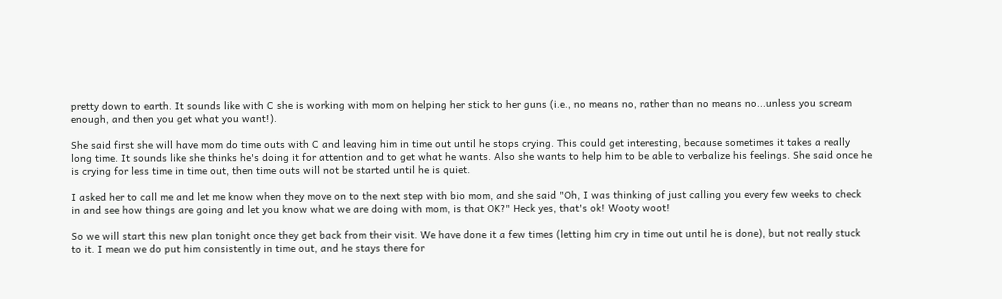pretty down to earth. It sounds like with C she is working with mom on helping her stick to her guns (i.e., no means no, rather than no means no...unless you scream enough, and then you get what you want!).

She said first she will have mom do time outs with C and leaving him in time out until he stops crying. This could get interesting, because sometimes it takes a really long time. It sounds like she thinks he's doing it for attention and to get what he wants. Also she wants to help him to be able to verbalize his feelings. She said once he is crying for less time in time out, then time outs will not be started until he is quiet.

I asked her to call me and let me know when they move on to the next step with bio mom, and she said "Oh, I was thinking of just calling you every few weeks to check in and see how things are going and let you know what we are doing with mom, is that OK?" Heck yes, that's ok! Wooty woot!

So we will start this new plan tonight once they get back from their visit. We have done it a few times (letting him cry in time out until he is done), but not really stuck to it. I mean we do put him consistently in time out, and he stays there for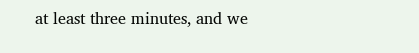at least three minutes, and we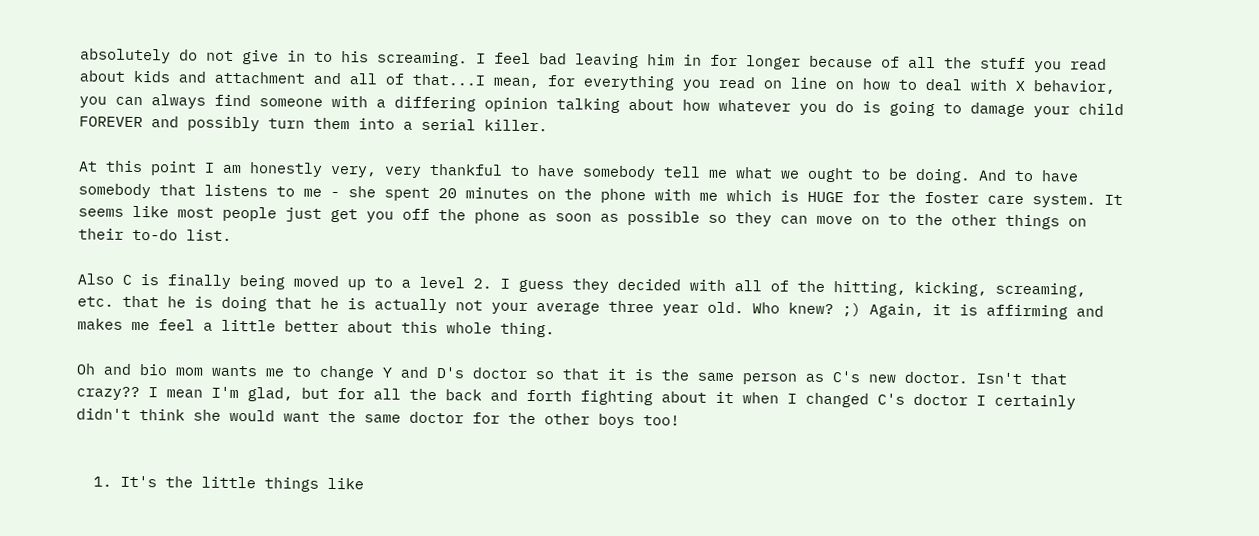absolutely do not give in to his screaming. I feel bad leaving him in for longer because of all the stuff you read about kids and attachment and all of that...I mean, for everything you read on line on how to deal with X behavior, you can always find someone with a differing opinion talking about how whatever you do is going to damage your child FOREVER and possibly turn them into a serial killer.

At this point I am honestly very, very thankful to have somebody tell me what we ought to be doing. And to have somebody that listens to me - she spent 20 minutes on the phone with me which is HUGE for the foster care system. It seems like most people just get you off the phone as soon as possible so they can move on to the other things on their to-do list.

Also C is finally being moved up to a level 2. I guess they decided with all of the hitting, kicking, screaming, etc. that he is doing that he is actually not your average three year old. Who knew? ;) Again, it is affirming and makes me feel a little better about this whole thing.

Oh and bio mom wants me to change Y and D's doctor so that it is the same person as C's new doctor. Isn't that crazy?? I mean I'm glad, but for all the back and forth fighting about it when I changed C's doctor I certainly didn't think she would want the same doctor for the other boys too!


  1. It's the little things like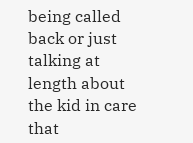being called back or just talking at length about the kid in care that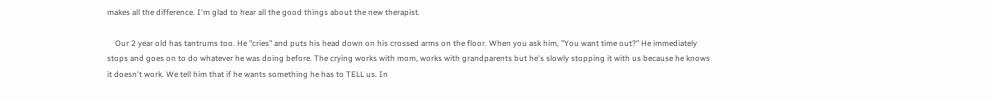makes all the difference. I'm glad to hear all the good things about the new therapist.

    Our 2 year old has tantrums too. He "cries" and puts his head down on his crossed arms on the floor. When you ask him, "You want time out?" He immediately stops and goes on to do whatever he was doing before. The crying works with mom, works with grandparents but he's slowly stopping it with us because he knows it doesn't work. We tell him that if he wants something he has to TELL us. In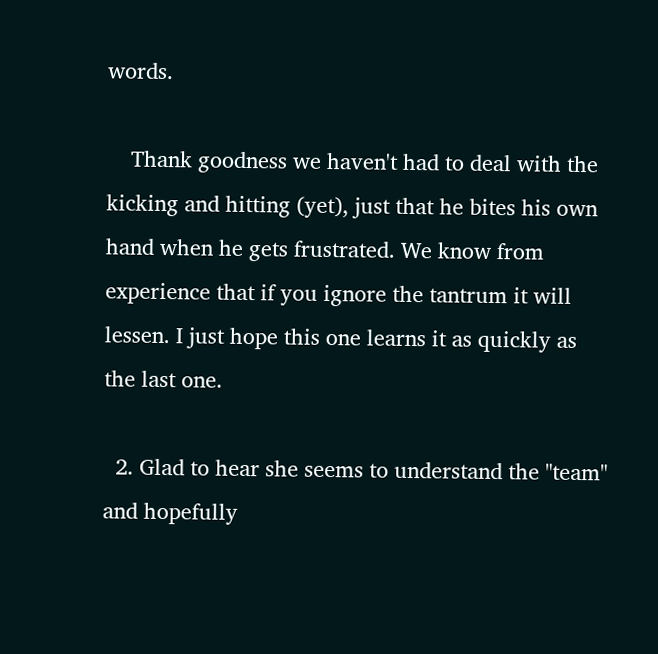words.

    Thank goodness we haven't had to deal with the kicking and hitting (yet), just that he bites his own hand when he gets frustrated. We know from experience that if you ignore the tantrum it will lessen. I just hope this one learns it as quickly as the last one.

  2. Glad to hear she seems to understand the "team" and hopefully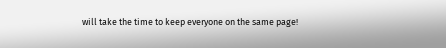will take the time to keep everyone on the same page!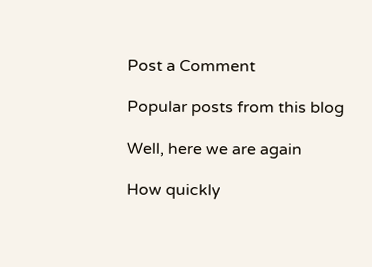Post a Comment

Popular posts from this blog

Well, here we are again

How quickly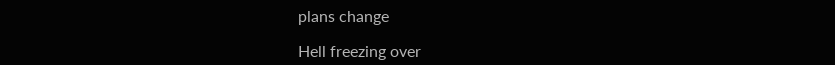plans change

Hell freezing over